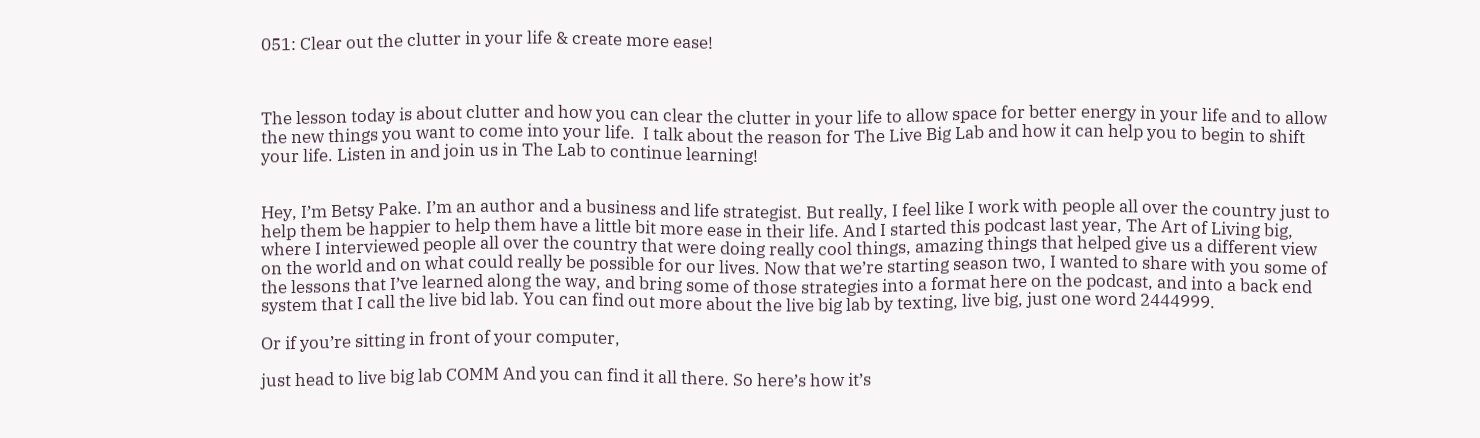051: Clear out the clutter in your life & create more ease!



The lesson today is about clutter and how you can clear the clutter in your life to allow space for better energy in your life and to allow the new things you want to come into your life.  I talk about the reason for The Live Big Lab and how it can help you to begin to shift your life. Listen in and join us in The Lab to continue learning!


Hey, I’m Betsy Pake. I’m an author and a business and life strategist. But really, I feel like I work with people all over the country just to help them be happier to help them have a little bit more ease in their life. And I started this podcast last year, The Art of Living big, where I interviewed people all over the country that were doing really cool things, amazing things that helped give us a different view on the world and on what could really be possible for our lives. Now that we’re starting season two, I wanted to share with you some of the lessons that I’ve learned along the way, and bring some of those strategies into a format here on the podcast, and into a back end system that I call the live bid lab. You can find out more about the live big lab by texting, live big, just one word 2444999.

Or if you’re sitting in front of your computer,

just head to live big lab COMM And you can find it all there. So here’s how it’s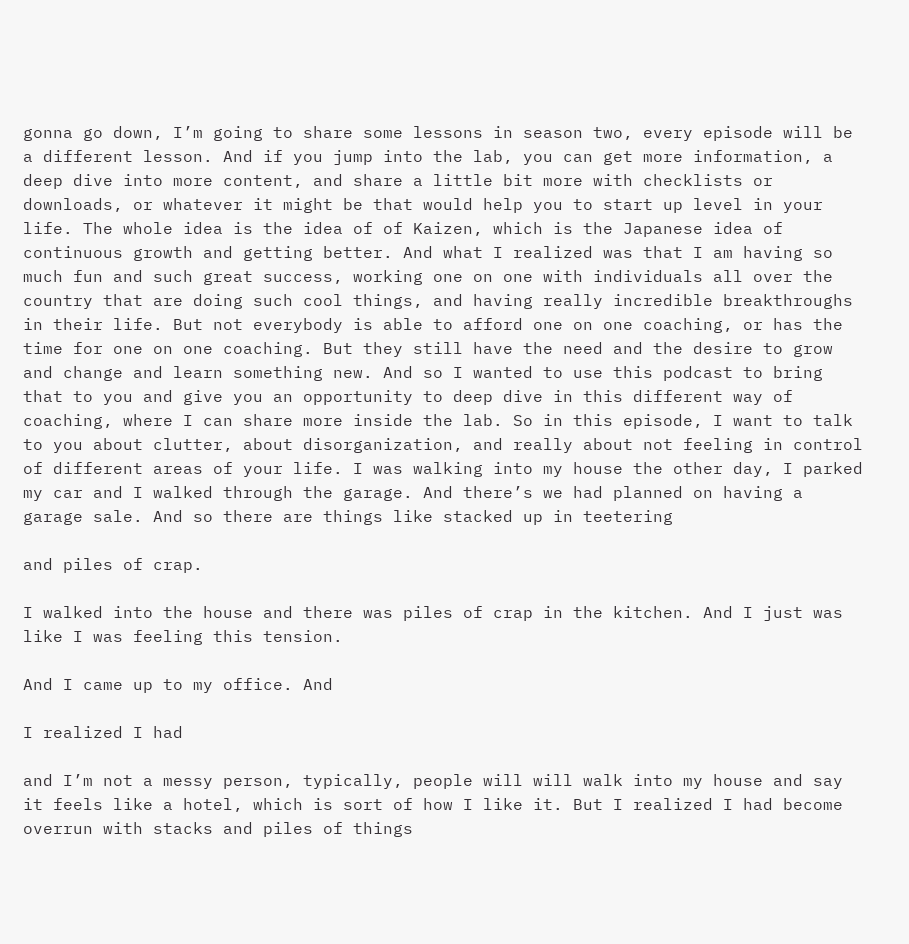gonna go down, I’m going to share some lessons in season two, every episode will be a different lesson. And if you jump into the lab, you can get more information, a deep dive into more content, and share a little bit more with checklists or downloads, or whatever it might be that would help you to start up level in your life. The whole idea is the idea of of Kaizen, which is the Japanese idea of continuous growth and getting better. And what I realized was that I am having so much fun and such great success, working one on one with individuals all over the country that are doing such cool things, and having really incredible breakthroughs in their life. But not everybody is able to afford one on one coaching, or has the time for one on one coaching. But they still have the need and the desire to grow and change and learn something new. And so I wanted to use this podcast to bring that to you and give you an opportunity to deep dive in this different way of coaching, where I can share more inside the lab. So in this episode, I want to talk to you about clutter, about disorganization, and really about not feeling in control of different areas of your life. I was walking into my house the other day, I parked my car and I walked through the garage. And there’s we had planned on having a garage sale. And so there are things like stacked up in teetering

and piles of crap.

I walked into the house and there was piles of crap in the kitchen. And I just was like I was feeling this tension.

And I came up to my office. And

I realized I had

and I’m not a messy person, typically, people will will walk into my house and say it feels like a hotel, which is sort of how I like it. But I realized I had become overrun with stacks and piles of things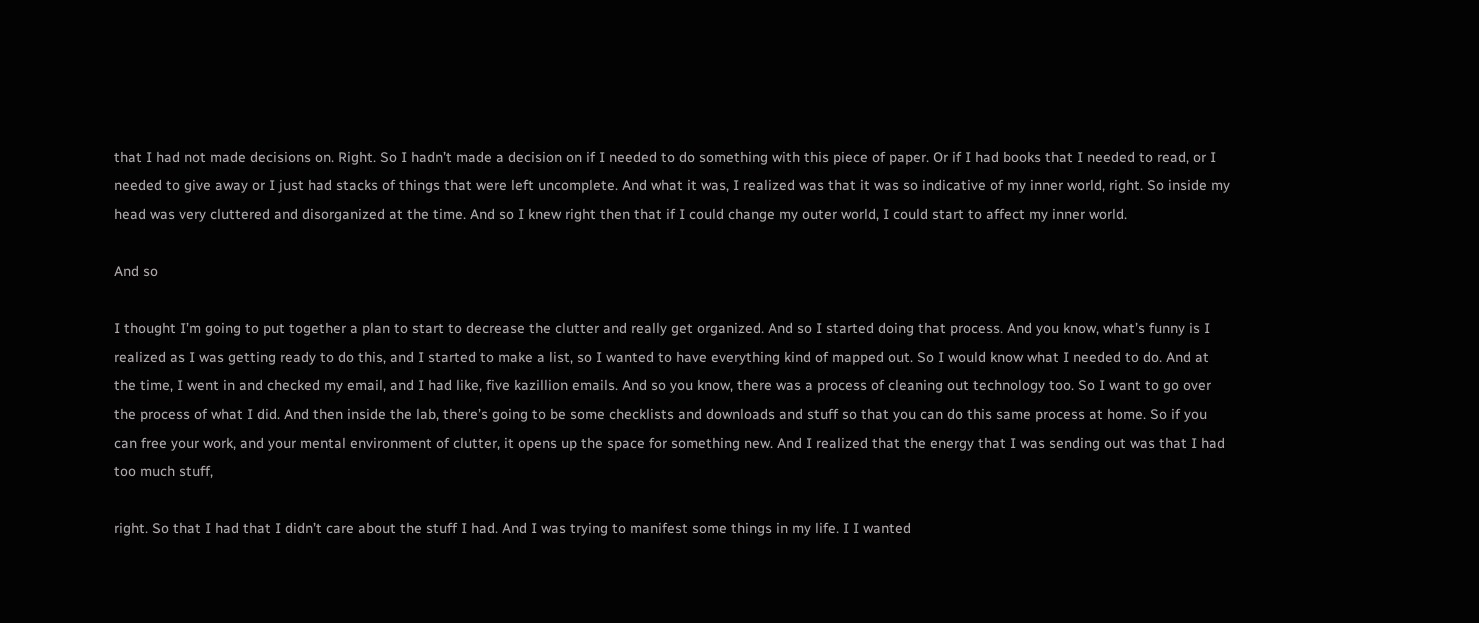that I had not made decisions on. Right. So I hadn’t made a decision on if I needed to do something with this piece of paper. Or if I had books that I needed to read, or I needed to give away or I just had stacks of things that were left uncomplete. And what it was, I realized was that it was so indicative of my inner world, right. So inside my head was very cluttered and disorganized at the time. And so I knew right then that if I could change my outer world, I could start to affect my inner world.

And so

I thought I’m going to put together a plan to start to decrease the clutter and really get organized. And so I started doing that process. And you know, what’s funny is I realized as I was getting ready to do this, and I started to make a list, so I wanted to have everything kind of mapped out. So I would know what I needed to do. And at the time, I went in and checked my email, and I had like, five kazillion emails. And so you know, there was a process of cleaning out technology too. So I want to go over the process of what I did. And then inside the lab, there’s going to be some checklists and downloads and stuff so that you can do this same process at home. So if you can free your work, and your mental environment of clutter, it opens up the space for something new. And I realized that the energy that I was sending out was that I had too much stuff,

right. So that I had that I didn’t care about the stuff I had. And I was trying to manifest some things in my life. I I wanted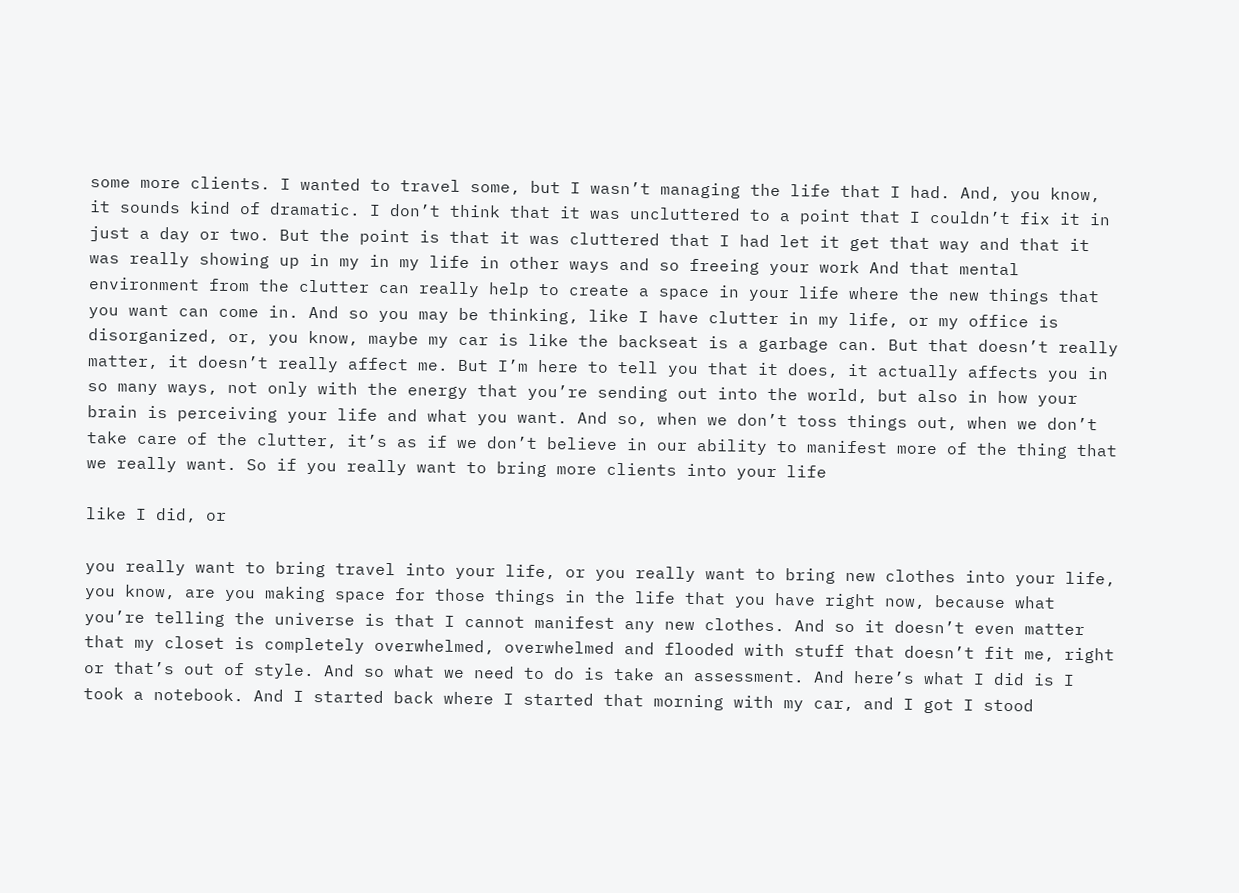some more clients. I wanted to travel some, but I wasn’t managing the life that I had. And, you know, it sounds kind of dramatic. I don’t think that it was uncluttered to a point that I couldn’t fix it in just a day or two. But the point is that it was cluttered that I had let it get that way and that it was really showing up in my in my life in other ways and so freeing your work And that mental environment from the clutter can really help to create a space in your life where the new things that you want can come in. And so you may be thinking, like I have clutter in my life, or my office is disorganized, or, you know, maybe my car is like the backseat is a garbage can. But that doesn’t really matter, it doesn’t really affect me. But I’m here to tell you that it does, it actually affects you in so many ways, not only with the energy that you’re sending out into the world, but also in how your brain is perceiving your life and what you want. And so, when we don’t toss things out, when we don’t take care of the clutter, it’s as if we don’t believe in our ability to manifest more of the thing that we really want. So if you really want to bring more clients into your life

like I did, or

you really want to bring travel into your life, or you really want to bring new clothes into your life, you know, are you making space for those things in the life that you have right now, because what you’re telling the universe is that I cannot manifest any new clothes. And so it doesn’t even matter that my closet is completely overwhelmed, overwhelmed and flooded with stuff that doesn’t fit me, right or that’s out of style. And so what we need to do is take an assessment. And here’s what I did is I took a notebook. And I started back where I started that morning with my car, and I got I stood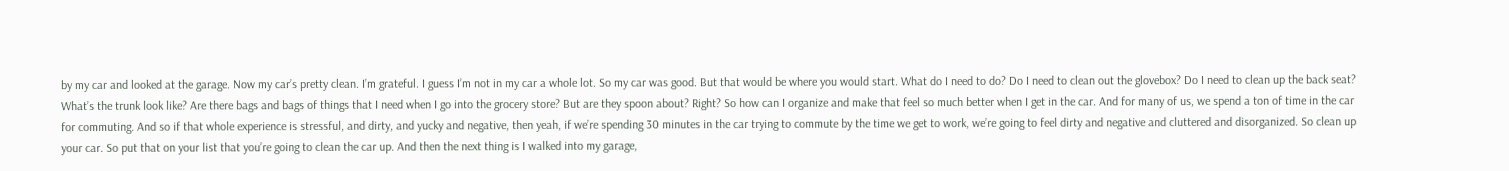by my car and looked at the garage. Now my car’s pretty clean. I’m grateful. I guess I’m not in my car a whole lot. So my car was good. But that would be where you would start. What do I need to do? Do I need to clean out the glovebox? Do I need to clean up the back seat? What’s the trunk look like? Are there bags and bags of things that I need when I go into the grocery store? But are they spoon about? Right? So how can I organize and make that feel so much better when I get in the car. And for many of us, we spend a ton of time in the car for commuting. And so if that whole experience is stressful, and dirty, and yucky and negative, then yeah, if we’re spending 30 minutes in the car trying to commute by the time we get to work, we’re going to feel dirty and negative and cluttered and disorganized. So clean up your car. So put that on your list that you’re going to clean the car up. And then the next thing is I walked into my garage,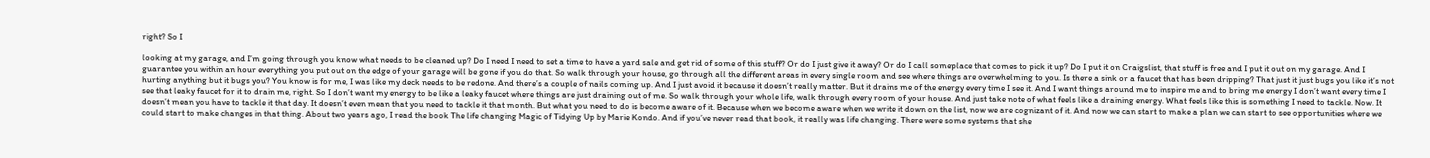right? So I

looking at my garage, and I’m going through you know what needs to be cleaned up? Do I need I need to set a time to have a yard sale and get rid of some of this stuff? Or do I just give it away? Or do I call someplace that comes to pick it up? Do I put it on Craigslist, that stuff is free and I put it out on my garage. And I guarantee you within an hour everything you put out on the edge of your garage will be gone if you do that. So walk through your house, go through all the different areas in every single room and see where things are overwhelming to you. Is there a sink or a faucet that has been dripping? That just it just bugs you like it’s not hurting anything but it bugs you? You know is for me, I was like my deck needs to be redone. And there’s a couple of nails coming up. And I just avoid it because it doesn’t really matter. But it drains me of the energy every time I see it. And I want things around me to inspire me and to bring me energy I don’t want every time I see that leaky faucet for it to drain me, right. So I don’t want my energy to be like a leaky faucet where things are just draining out of me. So walk through your whole life, walk through every room of your house. And just take note of what feels like a draining energy. What feels like this is something I need to tackle. Now. It doesn’t mean you have to tackle it that day. It doesn’t even mean that you need to tackle it that month. But what you need to do is become aware of it. Because when we become aware when we write it down on the list, now we are cognizant of it. And now we can start to make a plan we can start to see opportunities where we could start to make changes in that thing. About two years ago, I read the book The life changing Magic of Tidying Up by Marie Kondo. And if you’ve never read that book, it really was life changing. There were some systems that she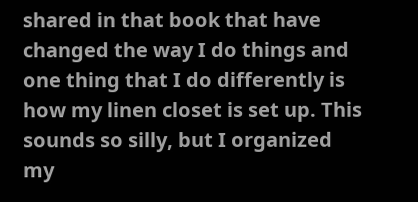shared in that book that have changed the way I do things and one thing that I do differently is how my linen closet is set up. This sounds so silly, but I organized my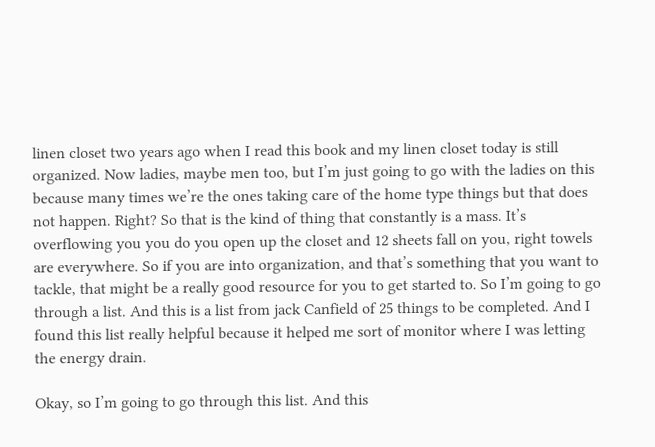linen closet two years ago when I read this book and my linen closet today is still organized. Now ladies, maybe men too, but I’m just going to go with the ladies on this because many times we’re the ones taking care of the home type things but that does not happen. Right? So that is the kind of thing that constantly is a mass. It’s overflowing you you do you open up the closet and 12 sheets fall on you, right towels are everywhere. So if you are into organization, and that’s something that you want to tackle, that might be a really good resource for you to get started to. So I’m going to go through a list. And this is a list from jack Canfield of 25 things to be completed. And I found this list really helpful because it helped me sort of monitor where I was letting the energy drain.

Okay, so I’m going to go through this list. And this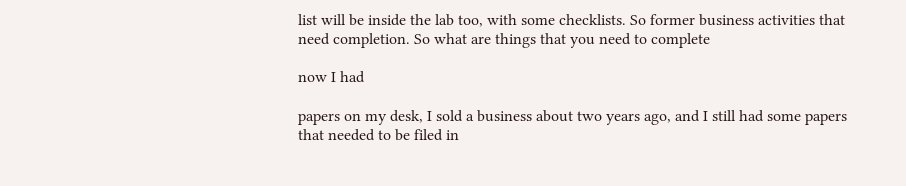list will be inside the lab too, with some checklists. So former business activities that need completion. So what are things that you need to complete

now I had

papers on my desk, I sold a business about two years ago, and I still had some papers that needed to be filed in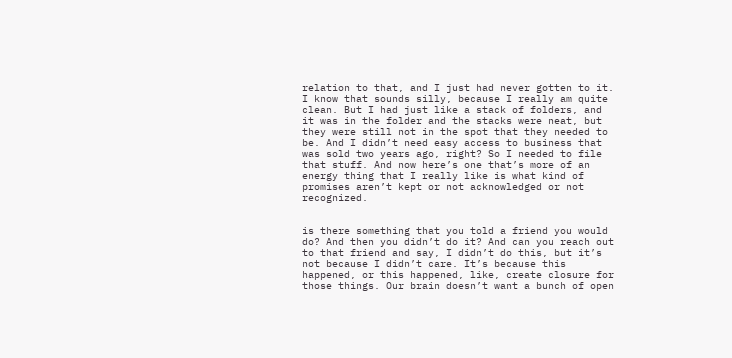relation to that, and I just had never gotten to it. I know that sounds silly, because I really am quite clean. But I had just like a stack of folders, and it was in the folder and the stacks were neat, but they were still not in the spot that they needed to be. And I didn’t need easy access to business that was sold two years ago, right? So I needed to file that stuff. And now here’s one that’s more of an energy thing that I really like is what kind of promises aren’t kept or not acknowledged or not recognized.


is there something that you told a friend you would do? And then you didn’t do it? And can you reach out to that friend and say, I didn’t do this, but it’s not because I didn’t care. It’s because this happened, or this happened, like, create closure for those things. Our brain doesn’t want a bunch of open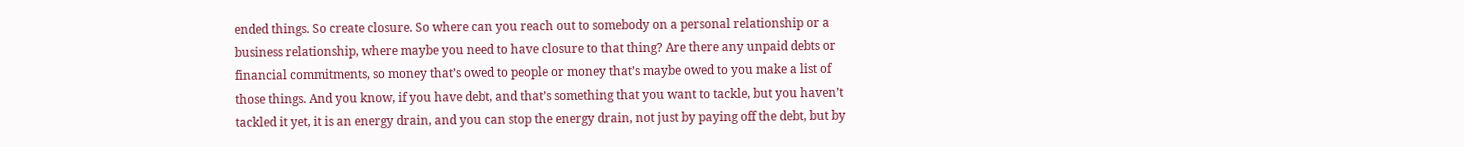ended things. So create closure. So where can you reach out to somebody on a personal relationship or a business relationship, where maybe you need to have closure to that thing? Are there any unpaid debts or financial commitments, so money that’s owed to people or money that’s maybe owed to you make a list of those things. And you know, if you have debt, and that’s something that you want to tackle, but you haven’t tackled it yet, it is an energy drain, and you can stop the energy drain, not just by paying off the debt, but by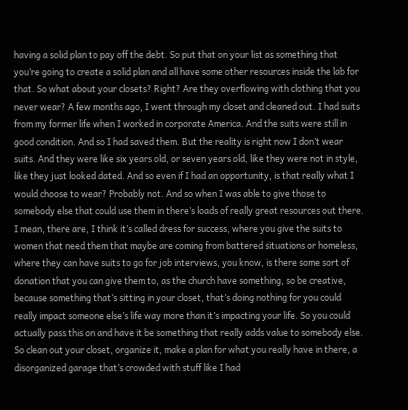having a solid plan to pay off the debt. So put that on your list as something that you’re going to create a solid plan and all have some other resources inside the lab for that. So what about your closets? Right? Are they overflowing with clothing that you never wear? A few months ago, I went through my closet and cleaned out. I had suits from my former life when I worked in corporate America. And the suits were still in good condition. And so I had saved them. But the reality is right now I don’t wear suits. And they were like six years old, or seven years old, like they were not in style, like they just looked dated. And so even if I had an opportunity, is that really what I would choose to wear? Probably not. And so when I was able to give those to somebody else that could use them in there’s loads of really great resources out there. I mean, there are, I think it’s called dress for success, where you give the suits to women that need them that maybe are coming from battered situations or homeless, where they can have suits to go for job interviews, you know, is there some sort of donation that you can give them to, as the church have something, so be creative, because something that’s sitting in your closet, that’s doing nothing for you could really impact someone else’s life way more than it’s impacting your life. So you could actually pass this on and have it be something that really adds value to somebody else. So clean out your closet, organize it, make a plan for what you really have in there, a disorganized garage that’s crowded with stuff like I had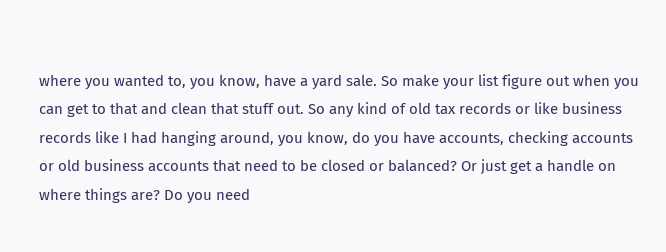where you wanted to, you know, have a yard sale. So make your list figure out when you can get to that and clean that stuff out. So any kind of old tax records or like business records like I had hanging around, you know, do you have accounts, checking accounts or old business accounts that need to be closed or balanced? Or just get a handle on where things are? Do you need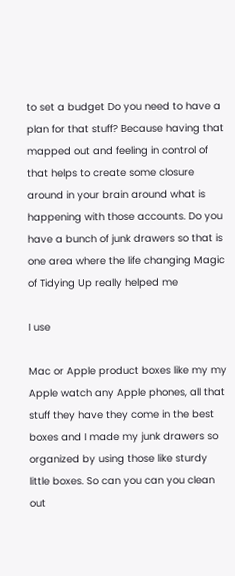to set a budget Do you need to have a plan for that stuff? Because having that mapped out and feeling in control of that helps to create some closure around in your brain around what is happening with those accounts. Do you have a bunch of junk drawers so that is one area where the life changing Magic of Tidying Up really helped me

I use

Mac or Apple product boxes like my my Apple watch any Apple phones, all that stuff they have they come in the best boxes and I made my junk drawers so organized by using those like sturdy little boxes. So can you can you clean out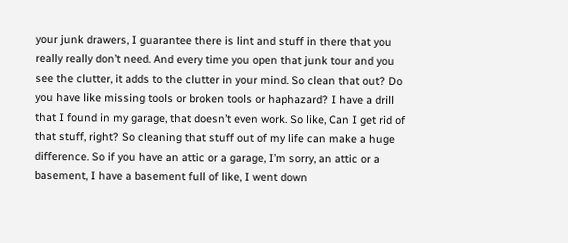your junk drawers, I guarantee there is lint and stuff in there that you really really don’t need. And every time you open that junk tour and you see the clutter, it adds to the clutter in your mind. So clean that out? Do you have like missing tools or broken tools or haphazard? I have a drill that I found in my garage, that doesn’t even work. So like, Can I get rid of that stuff, right? So cleaning that stuff out of my life can make a huge difference. So if you have an attic or a garage, I’m sorry, an attic or a basement, I have a basement full of like, I went down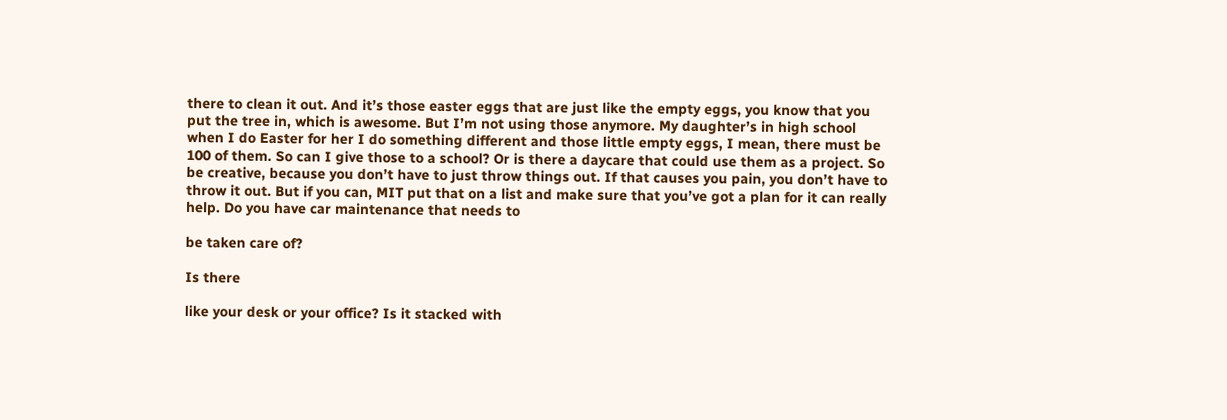there to clean it out. And it’s those easter eggs that are just like the empty eggs, you know that you put the tree in, which is awesome. But I’m not using those anymore. My daughter’s in high school when I do Easter for her I do something different and those little empty eggs, I mean, there must be 100 of them. So can I give those to a school? Or is there a daycare that could use them as a project. So be creative, because you don’t have to just throw things out. If that causes you pain, you don’t have to throw it out. But if you can, MIT put that on a list and make sure that you’ve got a plan for it can really help. Do you have car maintenance that needs to

be taken care of?

Is there

like your desk or your office? Is it stacked with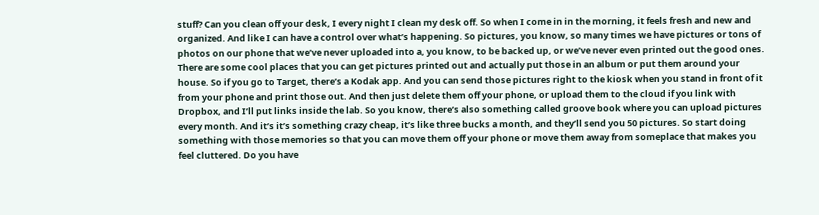stuff? Can you clean off your desk, I every night I clean my desk off. So when I come in in the morning, it feels fresh and new and organized. And like I can have a control over what’s happening. So pictures, you know, so many times we have pictures or tons of photos on our phone that we’ve never uploaded into a, you know, to be backed up, or we’ve never even printed out the good ones. There are some cool places that you can get pictures printed out and actually put those in an album or put them around your house. So if you go to Target, there’s a Kodak app. And you can send those pictures right to the kiosk when you stand in front of it from your phone and print those out. And then just delete them off your phone, or upload them to the cloud if you link with Dropbox, and I’ll put links inside the lab. So you know, there’s also something called groove book where you can upload pictures every month. And it’s it’s something crazy cheap, it’s like three bucks a month, and they’ll send you 50 pictures. So start doing something with those memories so that you can move them off your phone or move them away from someplace that makes you feel cluttered. Do you have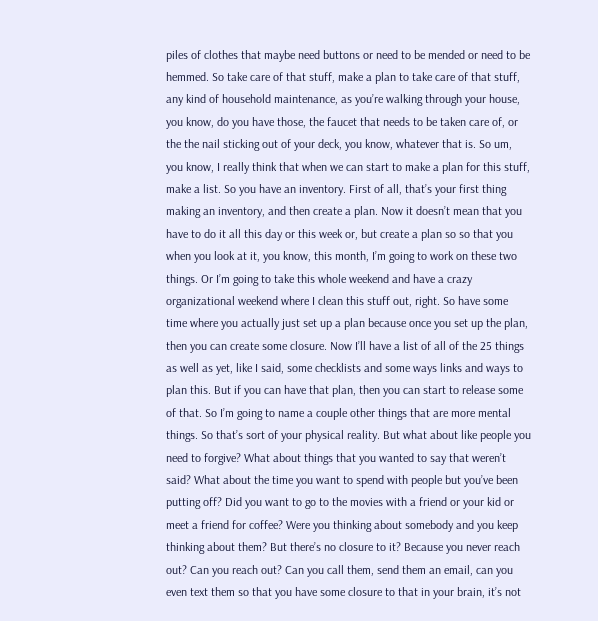piles of clothes that maybe need buttons or need to be mended or need to be hemmed. So take care of that stuff, make a plan to take care of that stuff, any kind of household maintenance, as you’re walking through your house, you know, do you have those, the faucet that needs to be taken care of, or the the nail sticking out of your deck, you know, whatever that is. So um, you know, I really think that when we can start to make a plan for this stuff, make a list. So you have an inventory. First of all, that’s your first thing making an inventory, and then create a plan. Now it doesn’t mean that you have to do it all this day or this week or, but create a plan so so that you when you look at it, you know, this month, I’m going to work on these two things. Or I’m going to take this whole weekend and have a crazy organizational weekend where I clean this stuff out, right. So have some time where you actually just set up a plan because once you set up the plan, then you can create some closure. Now I’ll have a list of all of the 25 things as well as yet, like I said, some checklists and some ways links and ways to plan this. But if you can have that plan, then you can start to release some of that. So I’m going to name a couple other things that are more mental things. So that’s sort of your physical reality. But what about like people you need to forgive? What about things that you wanted to say that weren’t said? What about the time you want to spend with people but you’ve been putting off? Did you want to go to the movies with a friend or your kid or meet a friend for coffee? Were you thinking about somebody and you keep thinking about them? But there’s no closure to it? Because you never reach out? Can you reach out? Can you call them, send them an email, can you even text them so that you have some closure to that in your brain, it’s not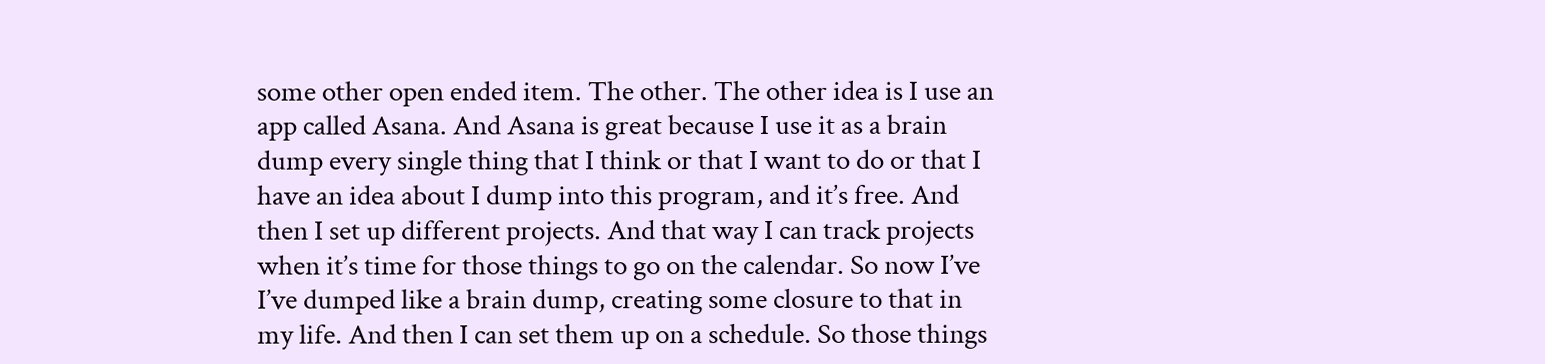some other open ended item. The other. The other idea is I use an app called Asana. And Asana is great because I use it as a brain dump every single thing that I think or that I want to do or that I have an idea about I dump into this program, and it’s free. And then I set up different projects. And that way I can track projects when it’s time for those things to go on the calendar. So now I’ve I’ve dumped like a brain dump, creating some closure to that in my life. And then I can set them up on a schedule. So those things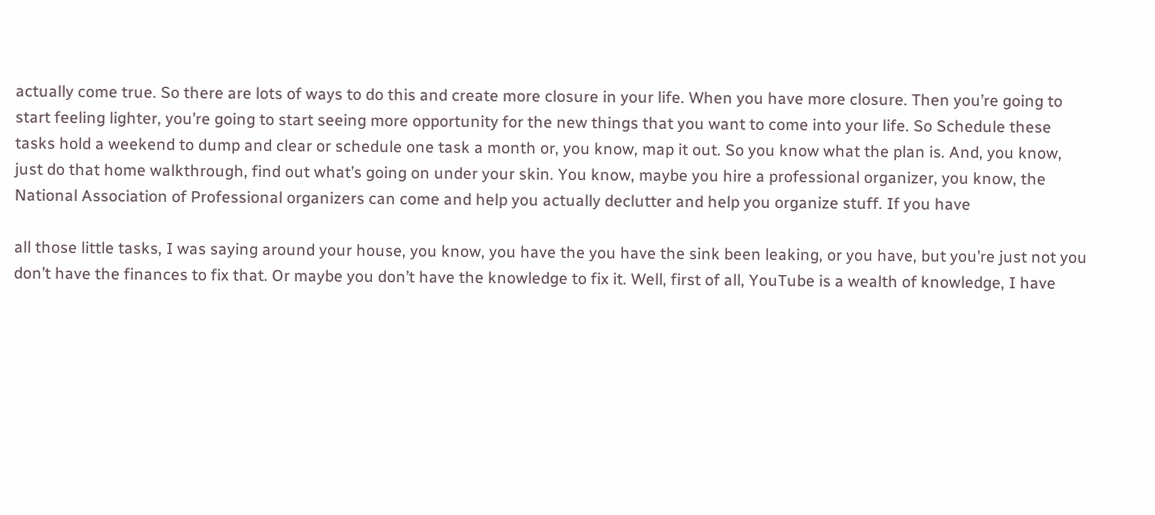actually come true. So there are lots of ways to do this and create more closure in your life. When you have more closure. Then you’re going to start feeling lighter, you’re going to start seeing more opportunity for the new things that you want to come into your life. So Schedule these tasks hold a weekend to dump and clear or schedule one task a month or, you know, map it out. So you know what the plan is. And, you know, just do that home walkthrough, find out what’s going on under your skin. You know, maybe you hire a professional organizer, you know, the National Association of Professional organizers can come and help you actually declutter and help you organize stuff. If you have

all those little tasks, I was saying around your house, you know, you have the you have the sink been leaking, or you have, but you’re just not you don’t have the finances to fix that. Or maybe you don’t have the knowledge to fix it. Well, first of all, YouTube is a wealth of knowledge, I have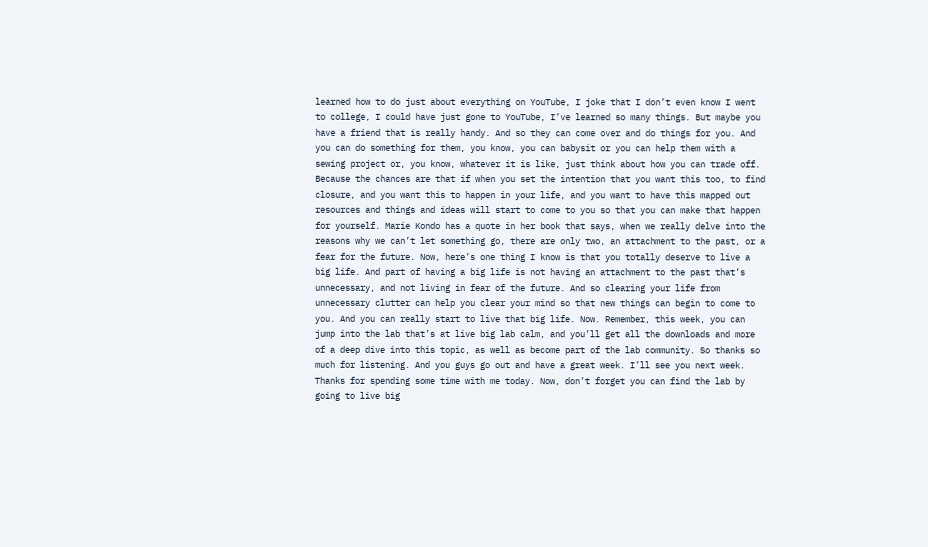learned how to do just about everything on YouTube, I joke that I don’t even know I went to college, I could have just gone to YouTube, I’ve learned so many things. But maybe you have a friend that is really handy. And so they can come over and do things for you. And you can do something for them, you know, you can babysit or you can help them with a sewing project or, you know, whatever it is like, just think about how you can trade off. Because the chances are that if when you set the intention that you want this too, to find closure, and you want this to happen in your life, and you want to have this mapped out resources and things and ideas will start to come to you so that you can make that happen for yourself. Marie Kondo has a quote in her book that says, when we really delve into the reasons why we can’t let something go, there are only two, an attachment to the past, or a fear for the future. Now, here’s one thing I know is that you totally deserve to live a big life. And part of having a big life is not having an attachment to the past that’s unnecessary, and not living in fear of the future. And so clearing your life from unnecessary clutter can help you clear your mind so that new things can begin to come to you. And you can really start to live that big life. Now. Remember, this week, you can jump into the lab that’s at live big lab calm, and you’ll get all the downloads and more of a deep dive into this topic, as well as become part of the lab community. So thanks so much for listening. And you guys go out and have a great week. I’ll see you next week. Thanks for spending some time with me today. Now, don’t forget you can find the lab by going to live big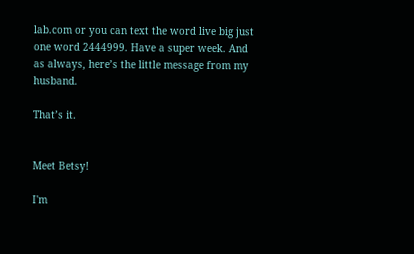lab.com or you can text the word live big just one word 2444999. Have a super week. And as always, here’s the little message from my husband.

That’s it.


Meet Betsy!

I'm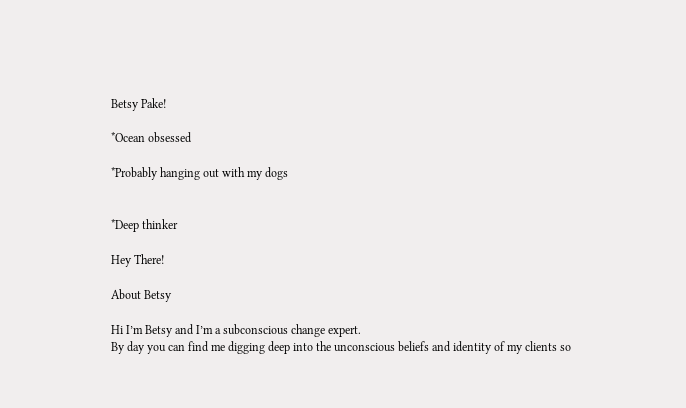Betsy Pake!

*Ocean obsessed

*Probably hanging out with my dogs


*Deep thinker

Hey There!

About Betsy

Hi I’m Betsy and I’m a subconscious change expert.
By day you can find me digging deep into the unconscious beliefs and identity of my clients so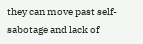they can move past self-sabotage and lack of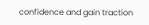confidence and gain traction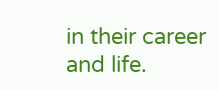in their career and life.